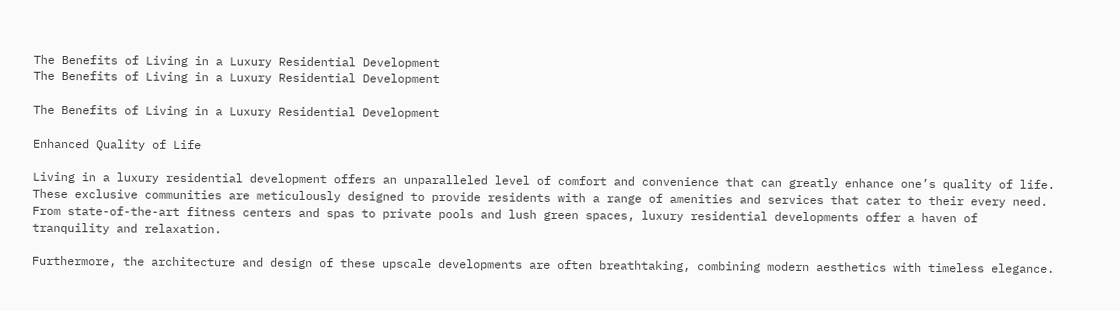The Benefits of Living in a Luxury Residential Development
The Benefits of Living in a Luxury Residential Development

The Benefits of Living in a Luxury Residential Development

Enhanced Quality of Life

Living in a luxury residential development offers an unparalleled level of comfort and convenience that can greatly enhance one’s quality of life. These exclusive communities are meticulously designed to provide residents with a range of amenities and services that cater to their every need. From state-of-the-art fitness centers and spas to private pools and lush green spaces, luxury residential developments offer a haven of tranquility and relaxation.

Furthermore, the architecture and design of these upscale developments are often breathtaking, combining modern aesthetics with timeless elegance.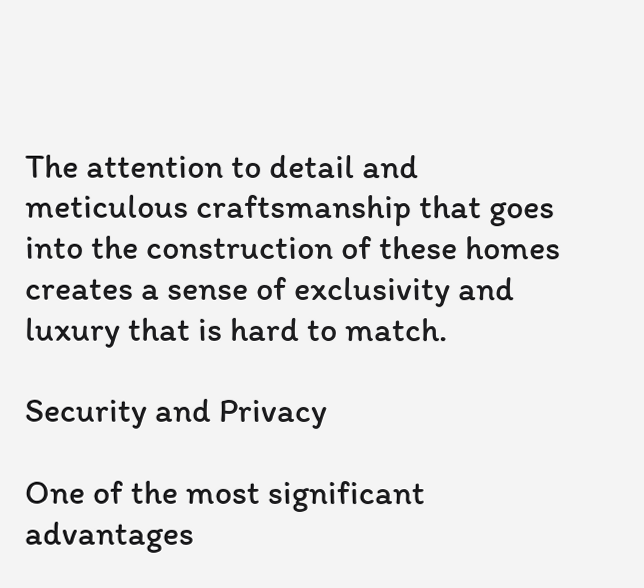The attention to detail and meticulous craftsmanship that goes into the construction of these homes creates a sense of exclusivity and luxury that is hard to match.

Security and Privacy

One of the most significant advantages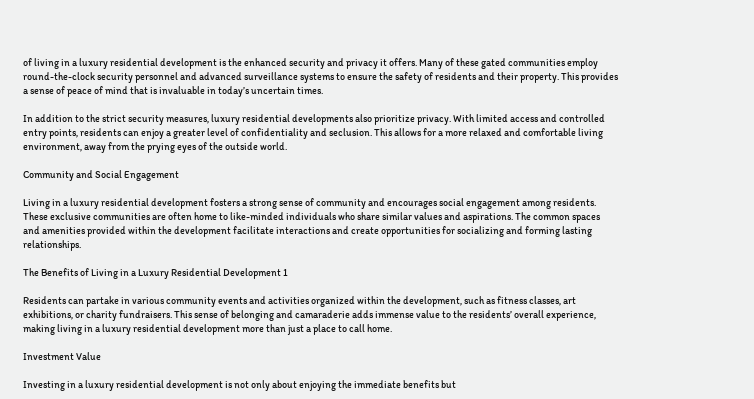of living in a luxury residential development is the enhanced security and privacy it offers. Many of these gated communities employ round-the-clock security personnel and advanced surveillance systems to ensure the safety of residents and their property. This provides a sense of peace of mind that is invaluable in today’s uncertain times.

In addition to the strict security measures, luxury residential developments also prioritize privacy. With limited access and controlled entry points, residents can enjoy a greater level of confidentiality and seclusion. This allows for a more relaxed and comfortable living environment, away from the prying eyes of the outside world.

Community and Social Engagement

Living in a luxury residential development fosters a strong sense of community and encourages social engagement among residents. These exclusive communities are often home to like-minded individuals who share similar values and aspirations. The common spaces and amenities provided within the development facilitate interactions and create opportunities for socializing and forming lasting relationships.

The Benefits of Living in a Luxury Residential Development 1

Residents can partake in various community events and activities organized within the development, such as fitness classes, art exhibitions, or charity fundraisers. This sense of belonging and camaraderie adds immense value to the residents’ overall experience, making living in a luxury residential development more than just a place to call home.

Investment Value

Investing in a luxury residential development is not only about enjoying the immediate benefits but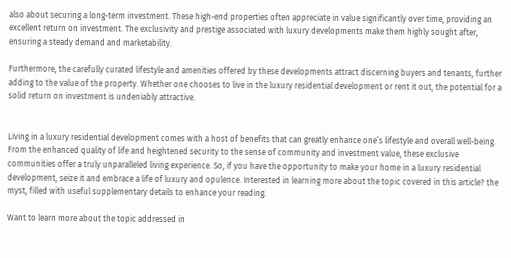also about securing a long-term investment. These high-end properties often appreciate in value significantly over time, providing an excellent return on investment. The exclusivity and prestige associated with luxury developments make them highly sought after, ensuring a steady demand and marketability.

Furthermore, the carefully curated lifestyle and amenities offered by these developments attract discerning buyers and tenants, further adding to the value of the property. Whether one chooses to live in the luxury residential development or rent it out, the potential for a solid return on investment is undeniably attractive.


Living in a luxury residential development comes with a host of benefits that can greatly enhance one’s lifestyle and overall well-being. From the enhanced quality of life and heightened security to the sense of community and investment value, these exclusive communities offer a truly unparalleled living experience. So, if you have the opportunity to make your home in a luxury residential development, seize it and embrace a life of luxury and opulence. Interested in learning more about the topic covered in this article? the myst, filled with useful supplementary details to enhance your reading.

Want to learn more about the topic addressed in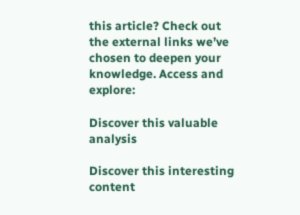this article? Check out the external links we’ve chosen to deepen your knowledge. Access and explore:

Discover this valuable analysis

Discover this interesting content